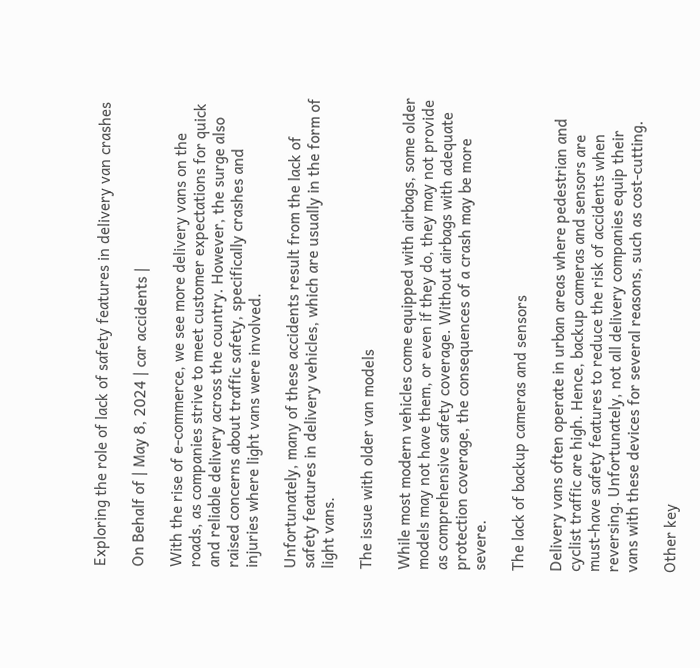Exploring the role of lack of safety features in delivery van crashes

On Behalf of | May 8, 2024 | car accidents |

With the rise of e-commerce, we see more delivery vans on the roads, as companies strive to meet customer expectations for quick and reliable delivery across the country. However, the surge also raised concerns about traffic safety, specifically crashes and injuries where light vans were involved.

Unfortunately, many of these accidents result from the lack of safety features in delivery vehicles, which are usually in the form of light vans.

The issue with older van models

While most modern vehicles come equipped with airbags, some older models may not have them, or even if they do, they may not provide as comprehensive safety coverage. Without airbags with adequate protection coverage, the consequences of a crash may be more severe.

The lack of backup cameras and sensors

Delivery vans often operate in urban areas where pedestrian and cyclist traffic are high. Hence, backup cameras and sensors are must-have safety features to reduce the risk of accidents when reversing. Unfortunately, not all delivery companies equip their vans with these devices for several reasons, such as cost-cutting.

Other key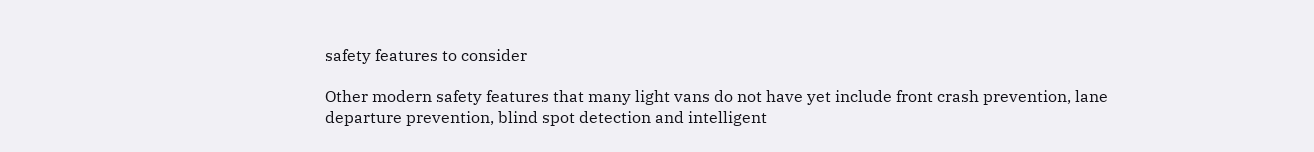safety features to consider

Other modern safety features that many light vans do not have yet include front crash prevention, lane departure prevention, blind spot detection and intelligent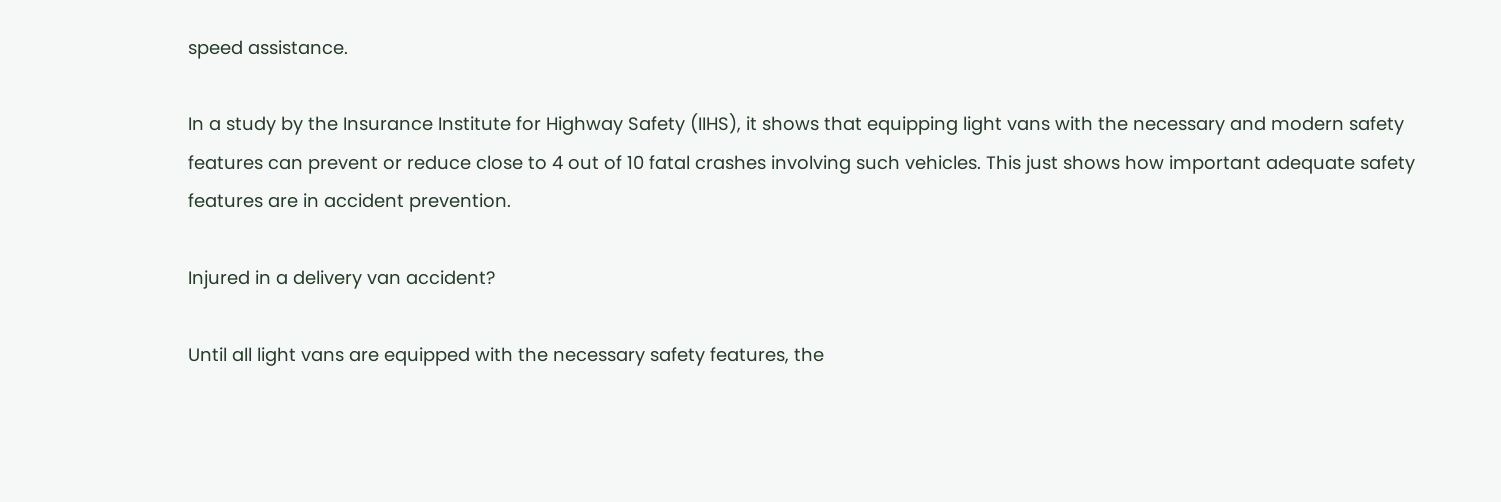speed assistance.

In a study by the Insurance Institute for Highway Safety (IIHS), it shows that equipping light vans with the necessary and modern safety features can prevent or reduce close to 4 out of 10 fatal crashes involving such vehicles. This just shows how important adequate safety features are in accident prevention.

Injured in a delivery van accident?

Until all light vans are equipped with the necessary safety features, the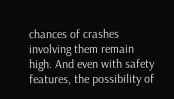chances of crashes involving them remain high. And even with safety features, the possibility of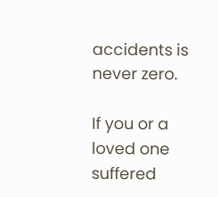accidents is never zero.

If you or a loved one suffered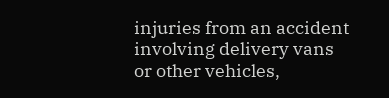injuries from an accident involving delivery vans or other vehicles,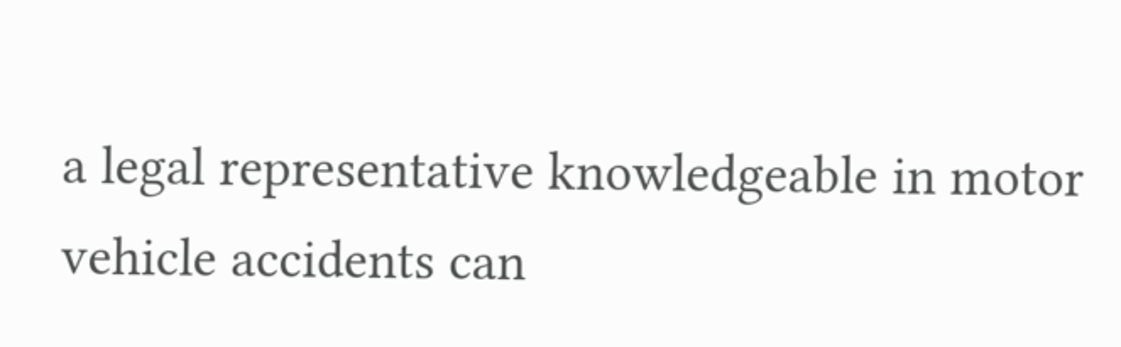a legal representative knowledgeable in motor vehicle accidents can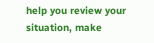help you review your situation, make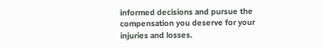informed decisions and pursue the compensation you deserve for your injuries and losses.